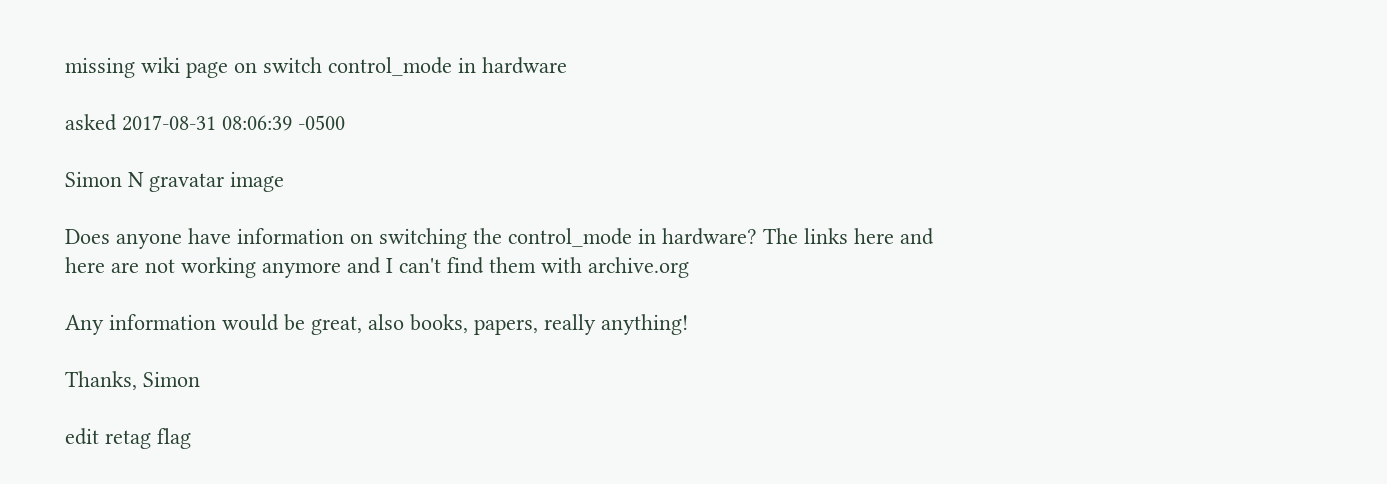missing wiki page on switch control_mode in hardware

asked 2017-08-31 08:06:39 -0500

Simon N gravatar image

Does anyone have information on switching the control_mode in hardware? The links here and here are not working anymore and I can't find them with archive.org

Any information would be great, also books, papers, really anything!

Thanks, Simon

edit retag flag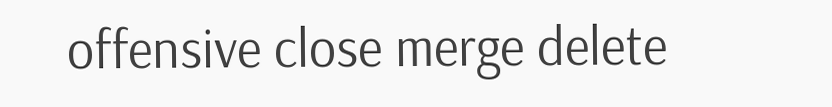offensive close merge delete